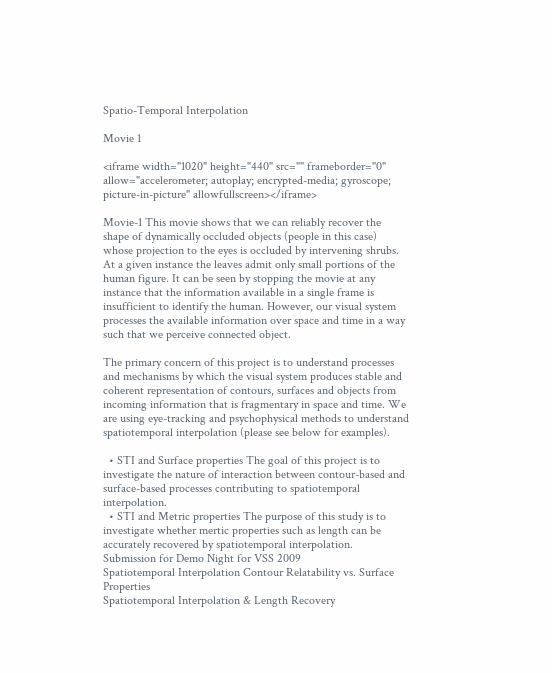Spatio-Temporal Interpolation

Movie 1

<iframe width="1020" height="440" src="" frameborder="0" allow="accelerometer; autoplay; encrypted-media; gyroscope; picture-in-picture" allowfullscreen></iframe>

Movie-1 This movie shows that we can reliably recover the shape of dynamically occluded objects (people in this case) whose projection to the eyes is occluded by intervening shrubs. At a given instance the leaves admit only small portions of the human figure. It can be seen by stopping the movie at any instance that the information available in a single frame is insufficient to identify the human. However, our visual system processes the available information over space and time in a way such that we perceive connected object.

The primary concern of this project is to understand processes and mechanisms by which the visual system produces stable and coherent representation of contours, surfaces and objects from incoming information that is fragmentary in space and time. We are using eye-tracking and psychophysical methods to understand spatiotemporal interpolation (please see below for examples).

  • STI and Surface properties The goal of this project is to investigate the nature of interaction between contour-based and surface-based processes contributing to spatiotemporal interpolation.
  • STI and Metric properties The purpose of this study is to investigate whether mertic properties such as length can be accurately recovered by spatiotemporal interpolation.
Submission for Demo Night for VSS 2009
Spatiotemporal Interpolation Contour Relatability vs. Surface Properties
Spatiotemporal Interpolation & Length Recovery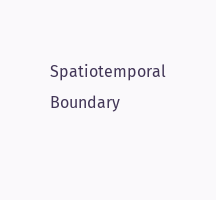Spatiotemporal Boundary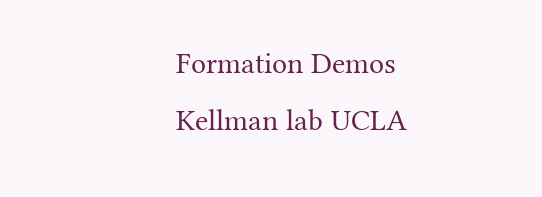Formation Demos Kellman lab UCLA